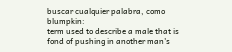buscar cualquier palabra, como blumpkin:
term used to describe a male that is fond of pushing in another man's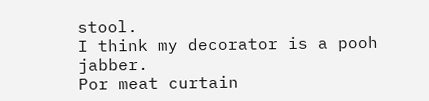stool.
I think my decorator is a pooh jabber.
Por meat curtain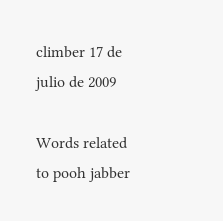climber 17 de julio de 2009

Words related to pooh jabber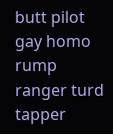butt pilot gay homo rump ranger turd tapper